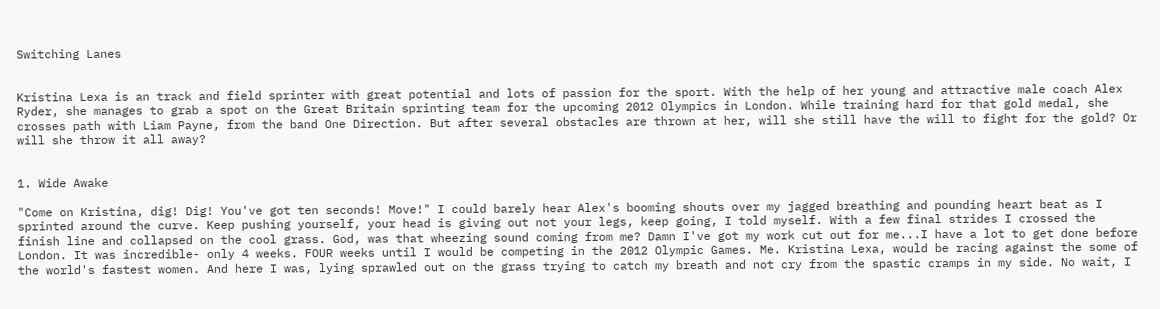Switching Lanes


Kristina Lexa is an track and field sprinter with great potential and lots of passion for the sport. With the help of her young and attractive male coach Alex Ryder, she manages to grab a spot on the Great Britain sprinting team for the upcoming 2012 Olympics in London. While training hard for that gold medal, she crosses path with Liam Payne, from the band One Direction. But after several obstacles are thrown at her, will she still have the will to fight for the gold? Or will she throw it all away?


1. Wide Awake

"Come on Kristina, dig! Dig! You've got ten seconds! Move!" I could barely hear Alex's booming shouts over my jagged breathing and pounding heart beat as I sprinted around the curve. Keep pushing yourself, your head is giving out not your legs, keep going, I told myself. With a few final strides I crossed the finish line and collapsed on the cool grass. God, was that wheezing sound coming from me? Damn I've got my work cut out for me...I have a lot to get done before London. It was incredible- only 4 weeks. FOUR weeks until I would be competing in the 2012 Olympic Games. Me. Kristina Lexa, would be racing against the some of the world's fastest women. And here I was, lying sprawled out on the grass trying to catch my breath and not cry from the spastic cramps in my side. No wait, I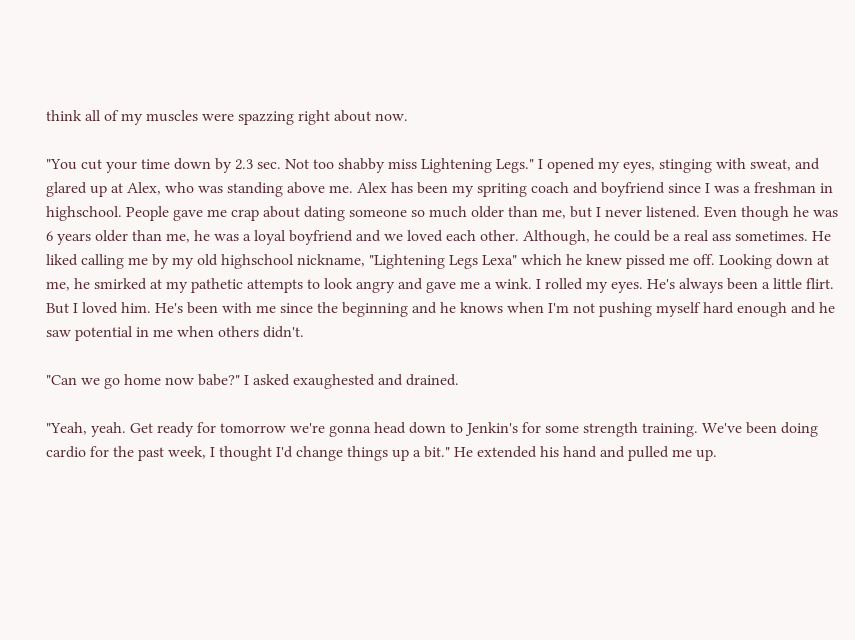think all of my muscles were spazzing right about now.

"You cut your time down by 2.3 sec. Not too shabby miss Lightening Legs." I opened my eyes, stinging with sweat, and glared up at Alex, who was standing above me. Alex has been my spriting coach and boyfriend since I was a freshman in highschool. People gave me crap about dating someone so much older than me, but I never listened. Even though he was 6 years older than me, he was a loyal boyfriend and we loved each other. Although, he could be a real ass sometimes. He liked calling me by my old highschool nickname, "Lightening Legs Lexa" which he knew pissed me off. Looking down at me, he smirked at my pathetic attempts to look angry and gave me a wink. I rolled my eyes. He's always been a little flirt. But I loved him. He's been with me since the beginning and he knows when I'm not pushing myself hard enough and he saw potential in me when others didn't.

"Can we go home now babe?" I asked exaughested and drained.

"Yeah, yeah. Get ready for tomorrow we're gonna head down to Jenkin's for some strength training. We've been doing cardio for the past week, I thought I'd change things up a bit." He extended his hand and pulled me up.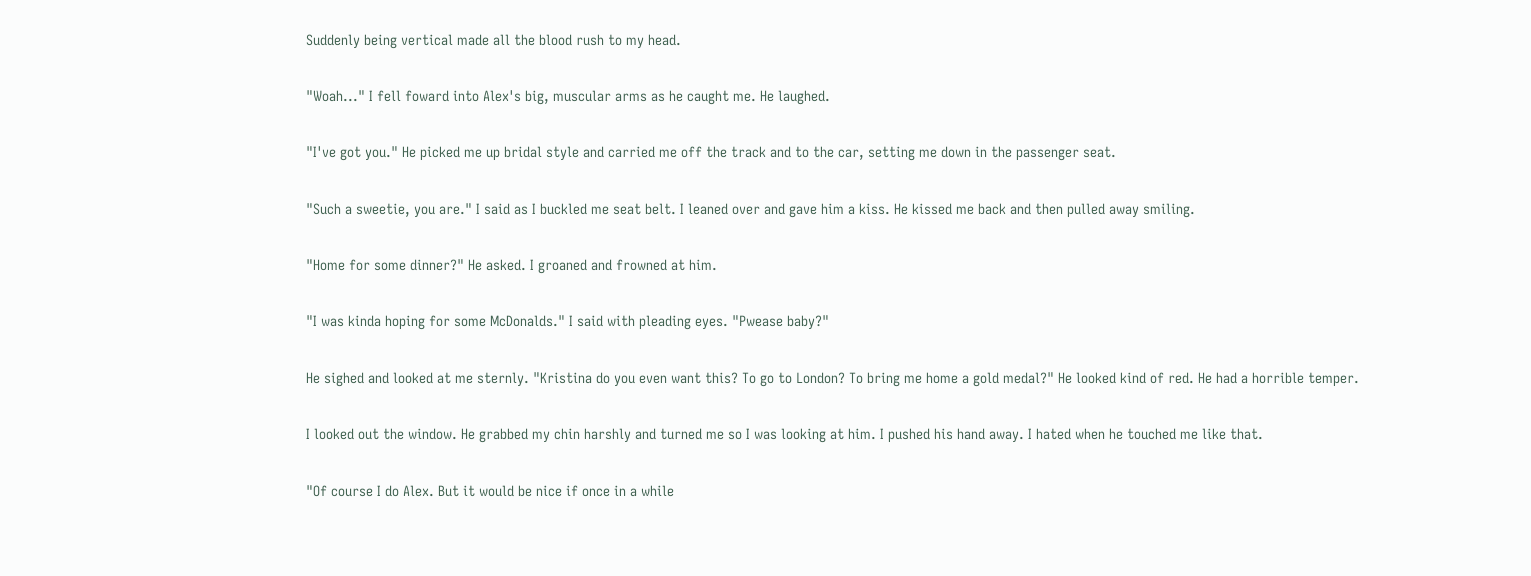Suddenly being vertical made all the blood rush to my head.

"Woah..." I fell foward into Alex's big, muscular arms as he caught me. He laughed.

"I've got you." He picked me up bridal style and carried me off the track and to the car, setting me down in the passenger seat.

"Such a sweetie, you are." I said as I buckled me seat belt. I leaned over and gave him a kiss. He kissed me back and then pulled away smiling.

"Home for some dinner?" He asked. I groaned and frowned at him.

"I was kinda hoping for some McDonalds." I said with pleading eyes. "Pwease baby?"

He sighed and looked at me sternly. "Kristina do you even want this? To go to London? To bring me home a gold medal?" He looked kind of red. He had a horrible temper.

I looked out the window. He grabbed my chin harshly and turned me so I was looking at him. I pushed his hand away. I hated when he touched me like that.

"Of course I do Alex. But it would be nice if once in a while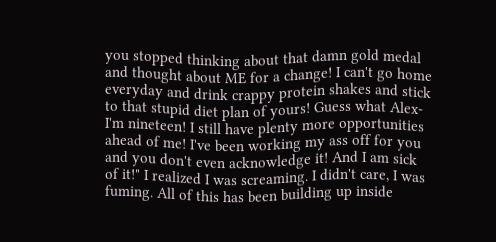you stopped thinking about that damn gold medal and thought about ME for a change! I can't go home everyday and drink crappy protein shakes and stick to that stupid diet plan of yours! Guess what Alex- I'm nineteen! I still have plenty more opportunities ahead of me! I've been working my ass off for you and you don't even acknowledge it! And I am sick of it!" I realized I was screaming. I didn't care, I was fuming. All of this has been building up inside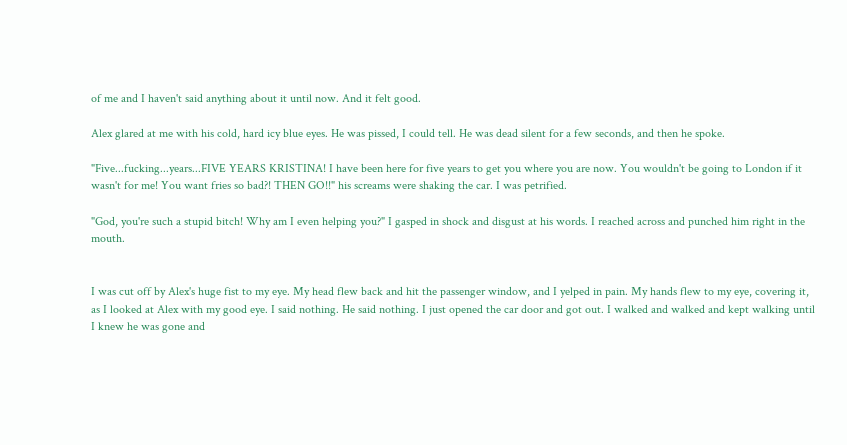of me and I haven't said anything about it until now. And it felt good.

Alex glared at me with his cold, hard icy blue eyes. He was pissed, I could tell. He was dead silent for a few seconds, and then he spoke.

"Five...fucking...years...FIVE YEARS KRISTINA! I have been here for five years to get you where you are now. You wouldn't be going to London if it wasn't for me! You want fries so bad?! THEN GO!!" his screams were shaking the car. I was petrified.

"God, you're such a stupid bitch! Why am I even helping you?" I gasped in shock and disgust at his words. I reached across and punched him right in the mouth.


I was cut off by Alex's huge fist to my eye. My head flew back and hit the passenger window, and I yelped in pain. My hands flew to my eye, covering it, as I looked at Alex with my good eye. I said nothing. He said nothing. I just opened the car door and got out. I walked and walked and kept walking until I knew he was gone and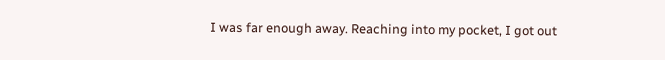I was far enough away. Reaching into my pocket, I got out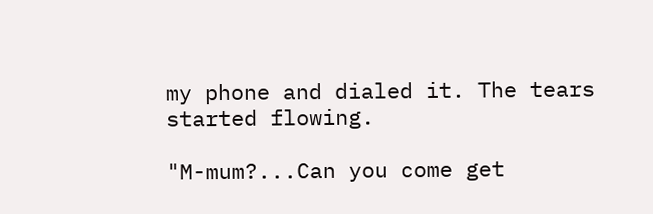my phone and dialed it. The tears started flowing.

"M-mum?...Can you come get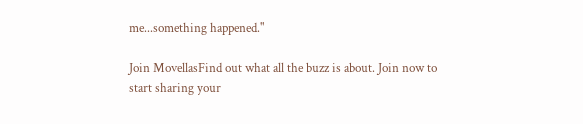me...something happened."

Join MovellasFind out what all the buzz is about. Join now to start sharing your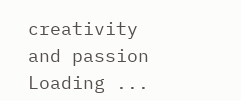creativity and passion
Loading ...